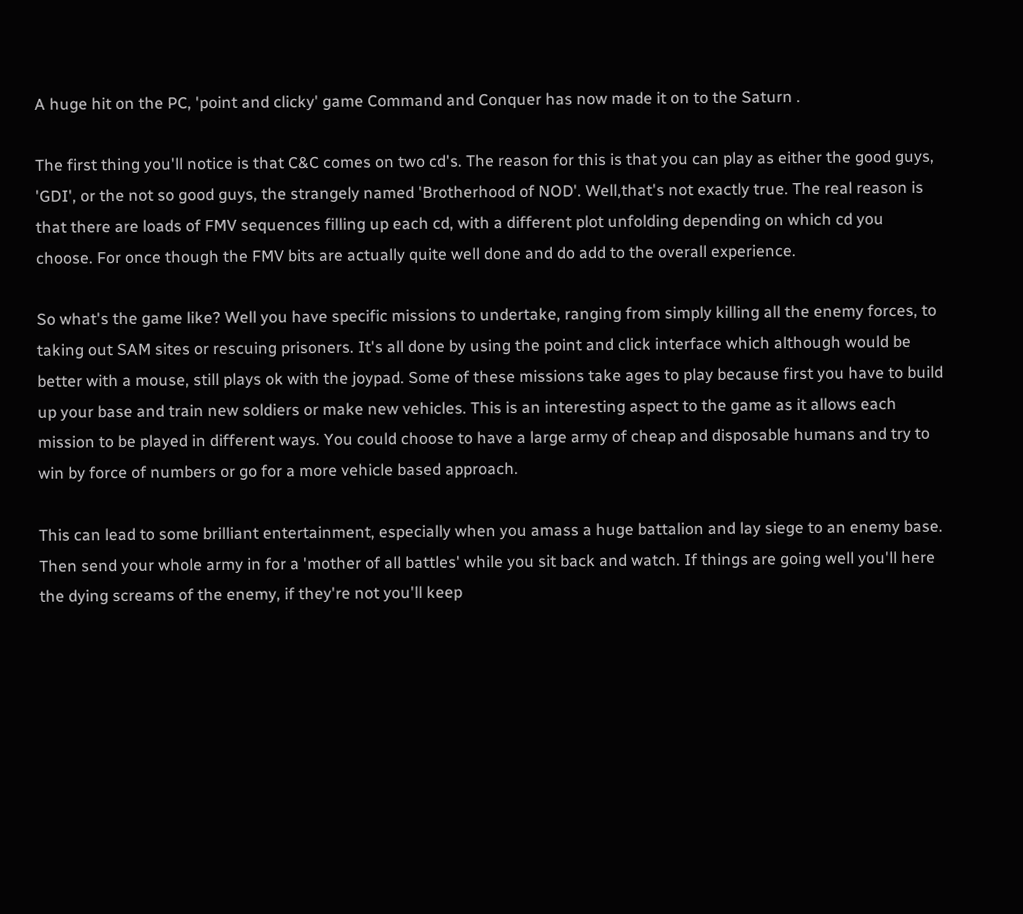A huge hit on the PC, 'point and clicky' game Command and Conquer has now made it on to the Saturn .

The first thing you'll notice is that C&C comes on two cd's. The reason for this is that you can play as either the good guys, 'GDI', or the not so good guys, the strangely named 'Brotherhood of NOD'. Well,that's not exactly true. The real reason is that there are loads of FMV sequences filling up each cd, with a different plot unfolding depending on which cd you choose. For once though the FMV bits are actually quite well done and do add to the overall experience.

So what's the game like? Well you have specific missions to undertake, ranging from simply killing all the enemy forces, to taking out SAM sites or rescuing prisoners. It's all done by using the point and click interface which although would be better with a mouse, still plays ok with the joypad. Some of these missions take ages to play because first you have to build up your base and train new soldiers or make new vehicles. This is an interesting aspect to the game as it allows each mission to be played in different ways. You could choose to have a large army of cheap and disposable humans and try to win by force of numbers or go for a more vehicle based approach.

This can lead to some brilliant entertainment, especially when you amass a huge battalion and lay siege to an enemy base. Then send your whole army in for a 'mother of all battles' while you sit back and watch. If things are going well you'll here the dying screams of the enemy, if they're not you'll keep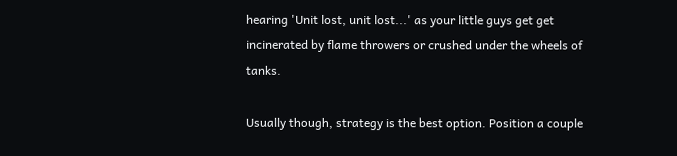hearing 'Unit lost, unit lost...' as your little guys get get incinerated by flame throwers or crushed under the wheels of tanks.

Usually though, strategy is the best option. Position a couple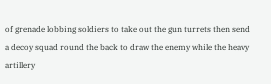of grenade lobbing soldiers to take out the gun turrets then send a decoy squad round the back to draw the enemy while the heavy artillery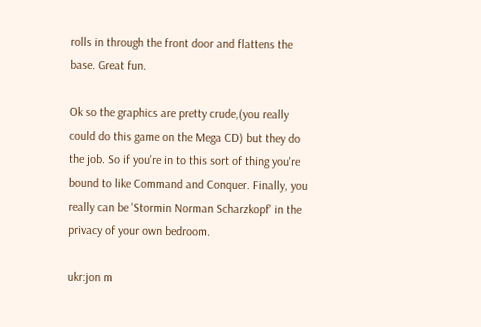rolls in through the front door and flattens the base. Great fun.

Ok so the graphics are pretty crude,(you really could do this game on the Mega CD) but they do the job. So if you're in to this sort of thing you're bound to like Command and Conquer. Finally, you really can be 'Stormin Norman Scharzkopf' in the privacy of your own bedroom.

ukr:jon m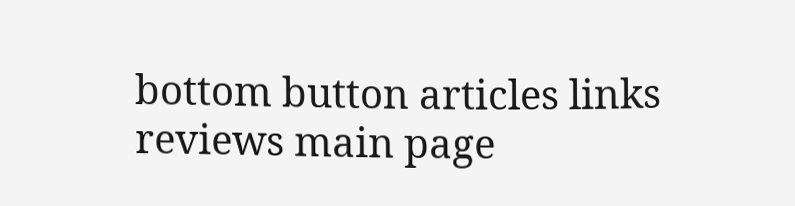bottom button articles links reviews main page